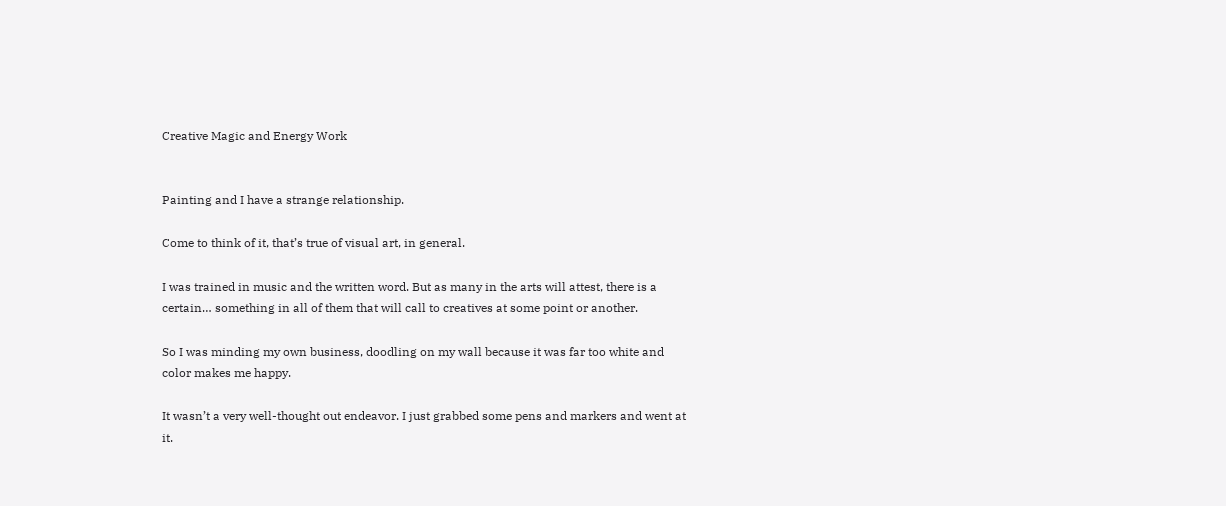Creative Magic and Energy Work


Painting and I have a strange relationship.

Come to think of it, that’s true of visual art, in general.

I was trained in music and the written word. But as many in the arts will attest, there is a certain… something in all of them that will call to creatives at some point or another.

So I was minding my own business, doodling on my wall because it was far too white and color makes me happy.

It wasn’t a very well-thought out endeavor. I just grabbed some pens and markers and went at it.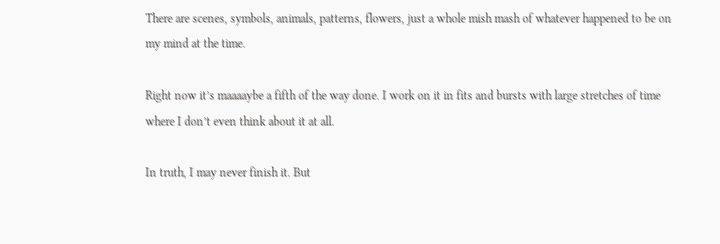There are scenes, symbols, animals, patterns, flowers, just a whole mish mash of whatever happened to be on my mind at the time.

Right now it’s maaaaybe a fifth of the way done. I work on it in fits and bursts with large stretches of time where I don’t even think about it at all.

In truth, I may never finish it. But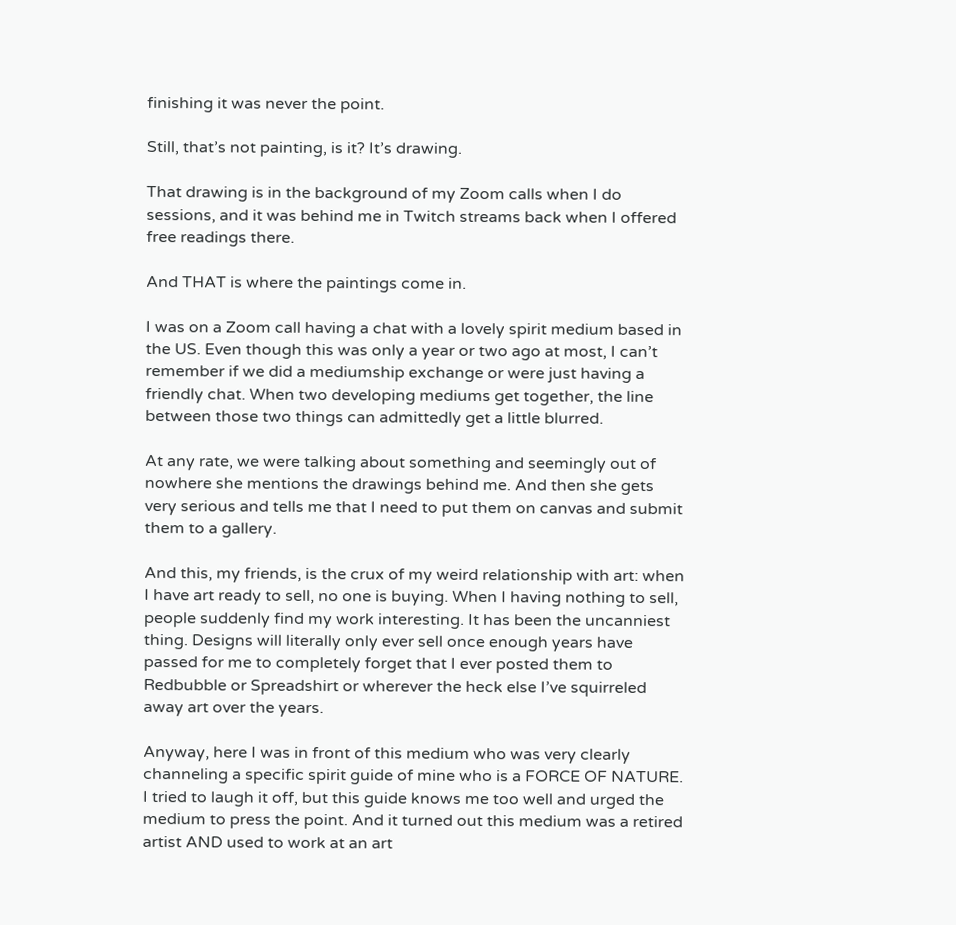finishing it was never the point.

Still, that’s not painting, is it? It’s drawing.

That drawing is in the background of my Zoom calls when I do sessions, and it was behind me in Twitch streams back when I offered free readings there.

And THAT is where the paintings come in.

I was on a Zoom call having a chat with a lovely spirit medium based in the US. Even though this was only a year or two ago at most, I can’t remember if we did a mediumship exchange or were just having a friendly chat. When two developing mediums get together, the line between those two things can admittedly get a little blurred.

At any rate, we were talking about something and seemingly out of nowhere she mentions the drawings behind me. And then she gets very serious and tells me that I need to put them on canvas and submit them to a gallery.

And this, my friends, is the crux of my weird relationship with art: when I have art ready to sell, no one is buying. When I having nothing to sell, people suddenly find my work interesting. It has been the uncanniest thing. Designs will literally only ever sell once enough years have passed for me to completely forget that I ever posted them to Redbubble or Spreadshirt or wherever the heck else I’ve squirreled away art over the years.

Anyway, here I was in front of this medium who was very clearly channeling a specific spirit guide of mine who is a FORCE OF NATURE. I tried to laugh it off, but this guide knows me too well and urged the medium to press the point. And it turned out this medium was a retired artist AND used to work at an art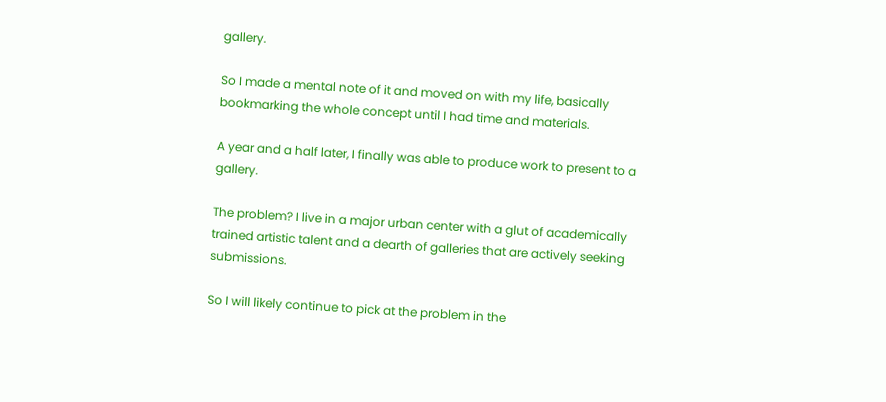gallery.

So I made a mental note of it and moved on with my life, basically bookmarking the whole concept until I had time and materials.

A year and a half later, I finally was able to produce work to present to a gallery.

The problem? I live in a major urban center with a glut of academically trained artistic talent and a dearth of galleries that are actively seeking submissions.

So I will likely continue to pick at the problem in the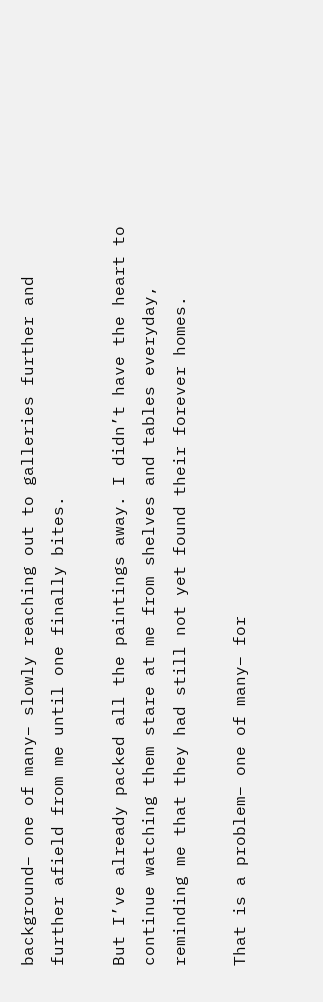background– one of many– slowly reaching out to galleries further and further afield from me until one finally bites.

But I’ve already packed all the paintings away. I didn’t have the heart to continue watching them stare at me from shelves and tables everyday, reminding me that they had still not yet found their forever homes.

That is a problem– one of many– for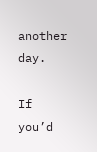another day.

If you’d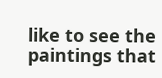like to see the paintings that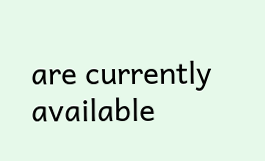are currently available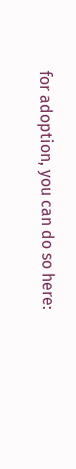for adoption, you can do so here: